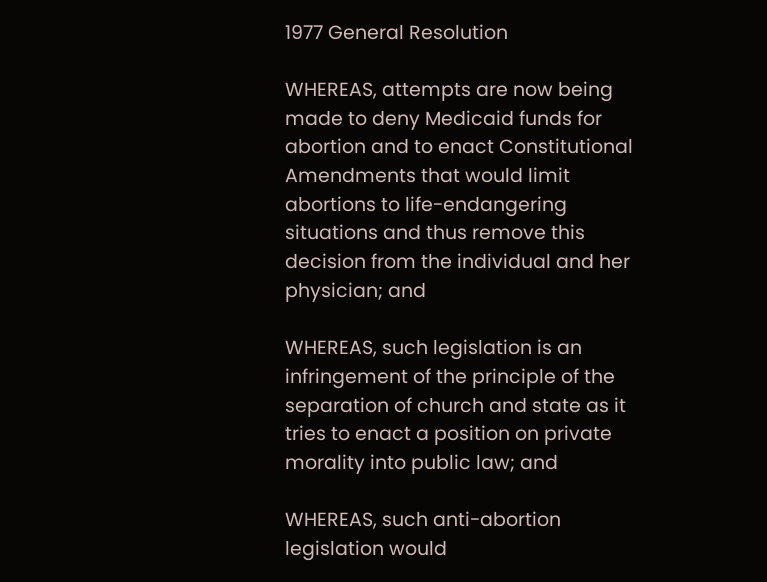1977 General Resolution

WHEREAS, attempts are now being made to deny Medicaid funds for abortion and to enact Constitutional Amendments that would limit abortions to life-endangering situations and thus remove this decision from the individual and her physician; and

WHEREAS, such legislation is an infringement of the principle of the separation of church and state as it tries to enact a position on private morality into public law; and

WHEREAS, such anti-abortion legislation would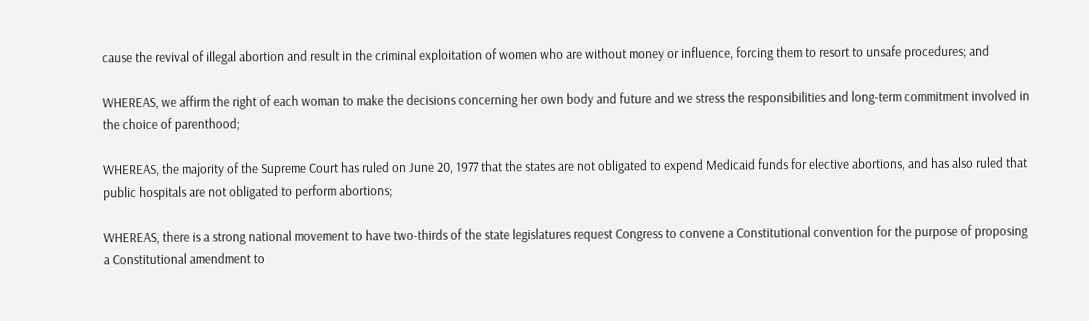cause the revival of illegal abortion and result in the criminal exploitation of women who are without money or influence, forcing them to resort to unsafe procedures; and

WHEREAS, we affirm the right of each woman to make the decisions concerning her own body and future and we stress the responsibilities and long-term commitment involved in the choice of parenthood;

WHEREAS, the majority of the Supreme Court has ruled on June 20, 1977 that the states are not obligated to expend Medicaid funds for elective abortions, and has also ruled that public hospitals are not obligated to perform abortions;

WHEREAS, there is a strong national movement to have two-thirds of the state legislatures request Congress to convene a Constitutional convention for the purpose of proposing a Constitutional amendment to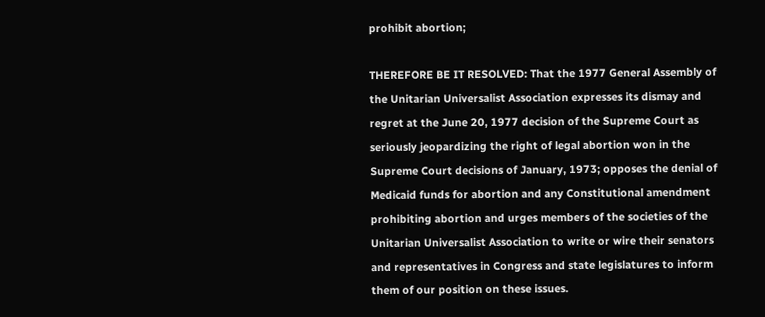prohibit abortion;

THEREFORE BE IT RESOLVED: That the 1977 General Assembly of the Unitarian Universalist Association expresses its dismay and regret at the June 20, 1977 decision of the Supreme Court as seriously jeopardizing the right of legal abortion won in the Supreme Court decisions of January, 1973; opposes the denial of Medicaid funds for abortion and any Constitutional amendment prohibiting abortion and urges members of the societies of the Unitarian Universalist Association to write or wire their senators and representatives in Congress and state legislatures to inform them of our position on these issues.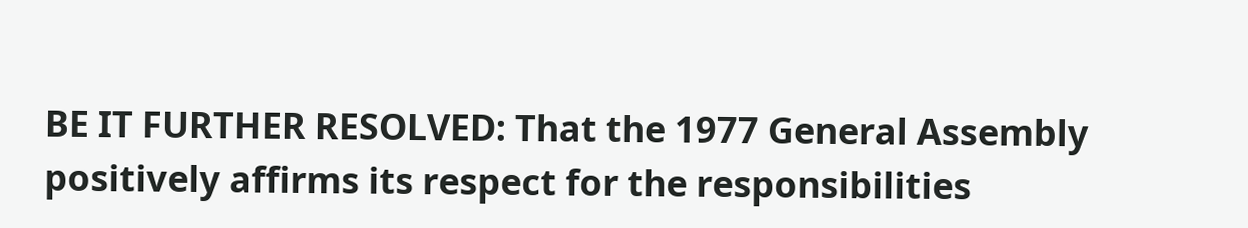BE IT FURTHER RESOLVED: That the 1977 General Assembly positively affirms its respect for the responsibilities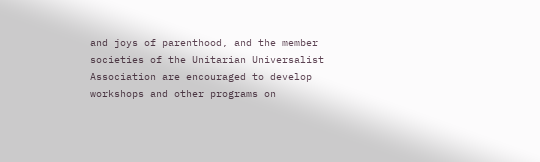and joys of parenthood, and the member societies of the Unitarian Universalist Association are encouraged to develop workshops and other programs on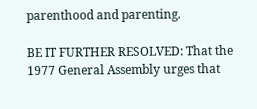parenthood and parenting.

BE IT FURTHER RESOLVED: That the 1977 General Assembly urges that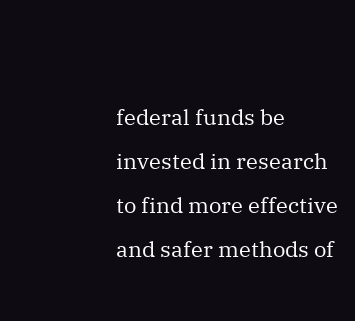federal funds be invested in research to find more effective and safer methods of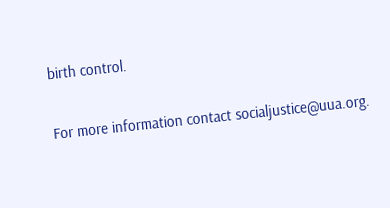birth control.

For more information contact socialjustice@uua.org.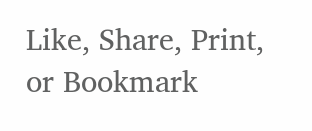Like, Share, Print, or Bookmark